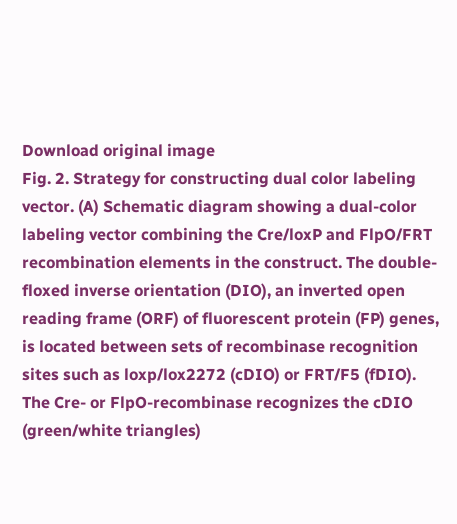Download original image
Fig. 2. Strategy for constructing dual color labeling vector. (A) Schematic diagram showing a dual-color labeling vector combining the Cre/loxP and FlpO/FRT recombination elements in the construct. The double-floxed inverse orientation (DIO), an inverted open reading frame (ORF) of fluorescent protein (FP) genes, is located between sets of recombinase recognition sites such as loxp/lox2272 (cDIO) or FRT/F5 (fDIO). The Cre- or FlpO-recombinase recognizes the cDIO (green/white triangles)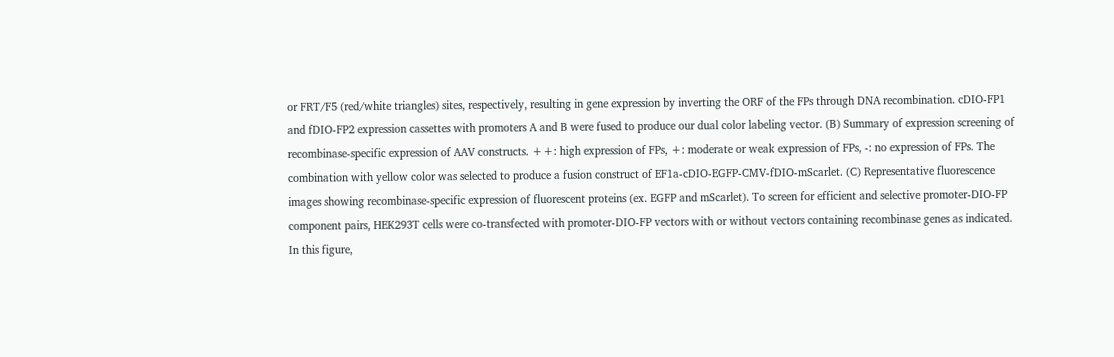or FRT/F5 (red/white triangles) sites, respectively, resulting in gene expression by inverting the ORF of the FPs through DNA recombination. cDIO-FP1 and fDIO-FP2 expression cassettes with promoters A and B were fused to produce our dual color labeling vector. (B) Summary of expression screening of recombinase-specific expression of AAV constructs. ++: high expression of FPs, +: moderate or weak expression of FPs, -: no expression of FPs. The combination with yellow color was selected to produce a fusion construct of EF1a-cDIO-EGFP-CMV-fDIO-mScarlet. (C) Representative fluorescence images showing recombinase-specific expression of fluorescent proteins (ex. EGFP and mScarlet). To screen for efficient and selective promoter-DIO-FP component pairs, HEK293T cells were co-transfected with promoter-DIO-FP vectors with or without vectors containing recombinase genes as indicated. In this figure,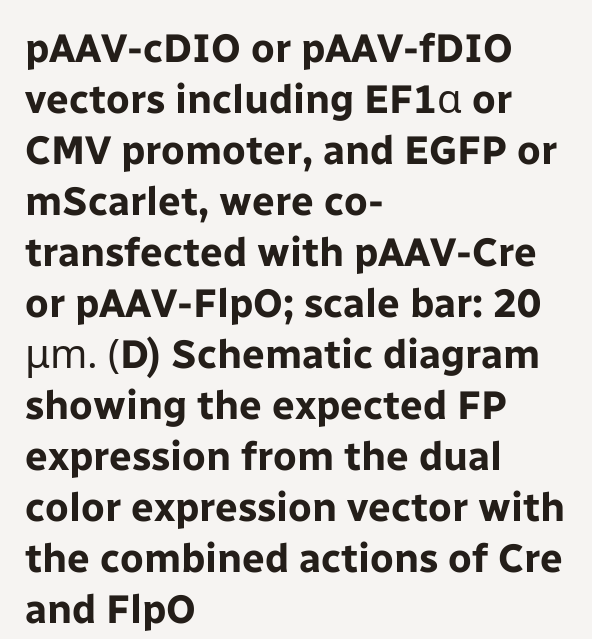pAAV-cDIO or pAAV-fDIO vectors including EF1α or CMV promoter, and EGFP or mScarlet, were co-transfected with pAAV-Cre or pAAV-FlpO; scale bar: 20 μm. (D) Schematic diagram showing the expected FP expression from the dual color expression vector with the combined actions of Cre and FlpO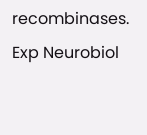recombinases.
Exp Neurobiol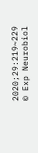2020;29:219~229
© Exp Neurobiol